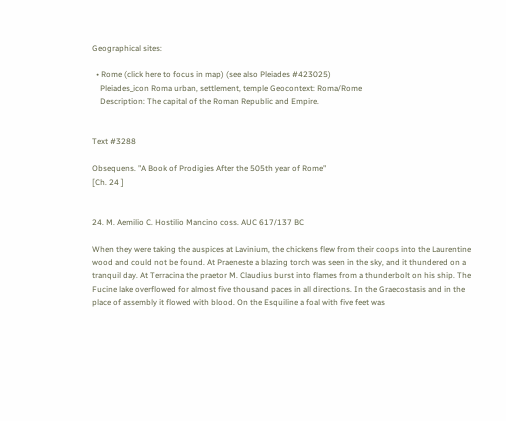Geographical sites:

  • Rome (click here to focus in map) (see also Pleiades #423025)
    Pleiades_icon Roma urban, settlement, temple Geocontext: Roma/Rome
    Description: The capital of the Roman Republic and Empire.


Text #3288

Obsequens. "A Book of Prodigies After the 505th year of Rome"
[Ch. 24 ]


24. M. Aemilio C. Hostilio Mancino coss. AUC 617/137 BC

When they were taking the auspices at Lavinium, the chickens flew from their coops into the Laurentine wood and could not be found. At Praeneste a blazing torch was seen in the sky, and it thundered on a tranquil day. At Terracina the praetor M. Claudius burst into flames from a thunderbolt on his ship. The Fucine lake overflowed for almost five thousand paces in all directions. In the Graecostasis and in the place of assembly it flowed with blood. On the Esquiline a foal with five feet was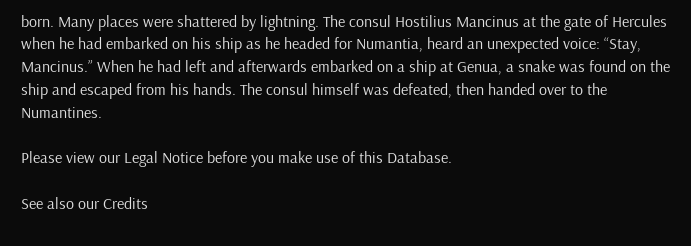born. Many places were shattered by lightning. The consul Hostilius Mancinus at the gate of Hercules when he had embarked on his ship as he headed for Numantia, heard an unexpected voice: “Stay, Mancinus.” When he had left and afterwards embarked on a ship at Genua, a snake was found on the ship and escaped from his hands. The consul himself was defeated, then handed over to the Numantines.

Please view our Legal Notice before you make use of this Database.

See also our Credits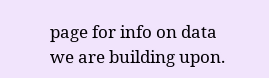page for info on data we are building upon.